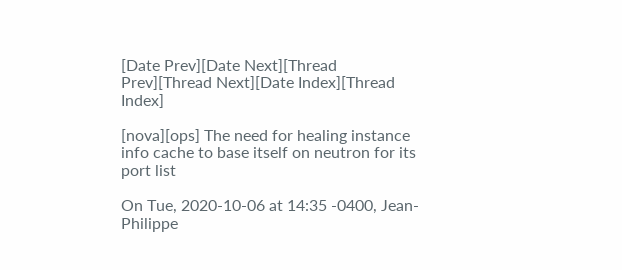[Date Prev][Date Next][Thread Prev][Thread Next][Date Index][Thread Index]

[nova][ops] The need for healing instance info cache to base itself on neutron for its port list

On Tue, 2020-10-06 at 14:35 -0400, Jean-Philippe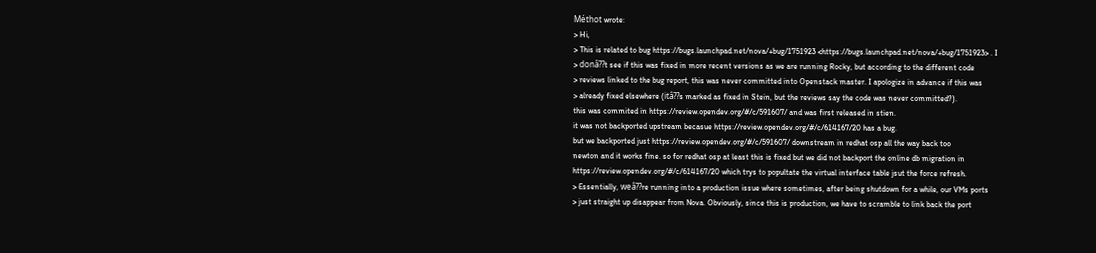Méthot wrote:
> Hi,
> This is related to bug https://bugs.launchpad.net/nova/+bug/1751923 <https://bugs.launchpad.net/nova/+bug/1751923> . I
> donâ??t see if this was fixed in more recent versions as we are running Rocky, but according to the different code
> reviews linked to the bug report, this was never committed into Openstack master. I apologize in advance if this was
> already fixed elsewhere (itâ??s marked as fixed in Stein, but the reviews say the code was never committed?).
this was commited in https://review.opendev.org/#/c/591607/ and was first released in stien.
it was not backported upstream becasue https://review.opendev.org/#/c/614167/20 has a bug.
but we backported just https://review.opendev.org/#/c/591607/ downstream in redhat osp all the way back too
newton and it works fine. so for redhat osp at least this is fixed but we did not backport the online db migration in
https://review.opendev.org/#/c/614167/20 which trys to popultate the virtual interface table jsut the force refresh.
> Essentially, weâ??re running into a production issue where sometimes, after being shutdown for a while, our VMs ports
> just straight up disappear from Nova. Obviously, since this is production, we have to scramble to link back the port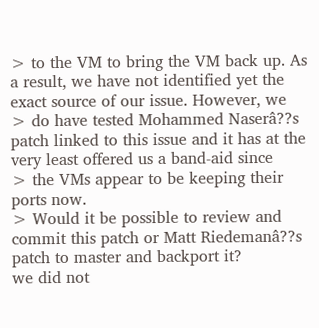> to the VM to bring the VM back up. As a result, we have not identified yet the exact source of our issue. However, we
> do have tested Mohammed Naserâ??s patch linked to this issue and it has at the very least offered us a band-aid since
> the VMs appear to be keeping their ports now.
> Would it be possible to review and commit this patch or Matt Riedemanâ??s patch to master and backport it?
we did not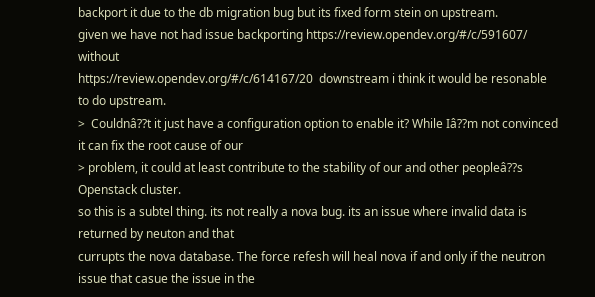backport it due to the db migration bug but its fixed form stein on upstream.
given we have not had issue backporting https://review.opendev.org/#/c/591607/ without
https://review.opendev.org/#/c/614167/20  downstream i think it would be resonable to do upstream.
>  Couldnâ??t it just have a configuration option to enable it? While Iâ??m not convinced it can fix the root cause of our
> problem, it could at least contribute to the stability of our and other peopleâ??s Openstack cluster.
so this is a subtel thing. its not really a nova bug. its an issue where invalid data is returned by neuton and that
currupts the nova database. The force refesh will heal nova if and only if the neutron issue that casue the issue in the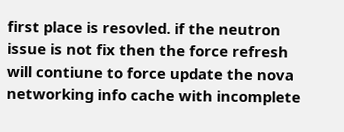first place is resovled. if the neutron issue is not fix then the force refresh will contiune to force update the nova
networking info cache with incomplete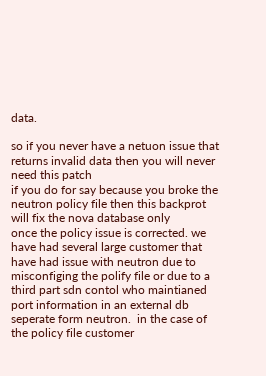data.

so if you never have a netuon issue that returns invalid data then you will never need this patch
if you do for say because you broke the neutron policy file then this backprot will fix the nova database only
once the policy issue is corrected. we have had several large customer that have had issue with neutron due to
misconfiging the polify file or due to a third part sdn contol who maintianed port information in an external db
seperate form neutron.  in the case of the policy file customer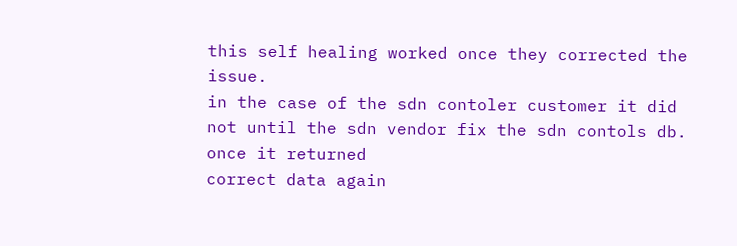this self healing worked once they corrected the issue.
in the case of the sdn contoler customer it did not until the sdn vendor fix the sdn contols db. once it returned
correct data again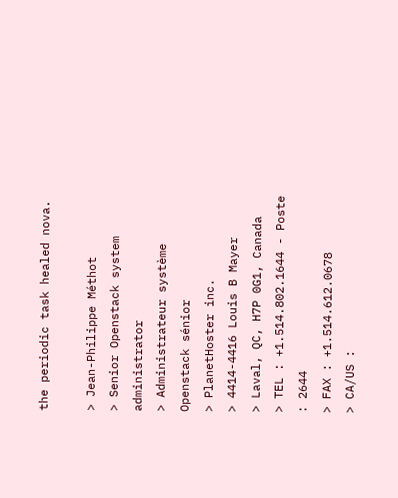the periodic task healed nova.

> Jean-Philippe Méthot
> Senior Openstack system administrator
> Administrateur système Openstack sénior
> PlanetHoster inc.
> 4414-4416 Louis B Mayer
> Laval, QC, H7P 0G1, Canada
> TEL : +1.514.802.1644 - Poste : 2644
> FAX : +1.514.612.0678
> CA/US :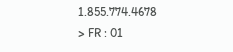1.855.774.4678
> FR : 01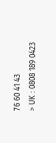76 60 41 43
> UK : 0808 189 0423